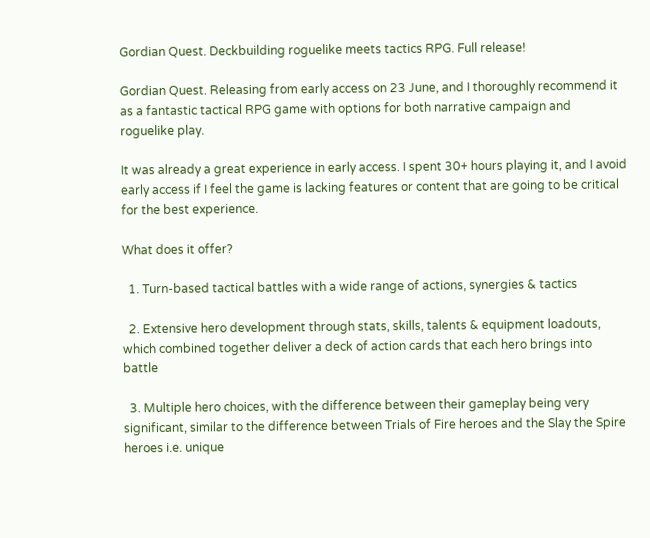Gordian Quest. Deckbuilding roguelike meets tactics RPG. Full release!

Gordian Quest. Releasing from early access on 23 June, and I thoroughly recommend it as a fantastic tactical RPG game with options for both narrative campaign and roguelike play.

It was already a great experience in early access. I spent 30+ hours playing it, and I avoid early access if I feel the game is lacking features or content that are going to be critical for the best experience.

What does it offer?

  1. Turn-based tactical battles with a wide range of actions, synergies & tactics

  2. Extensive hero development through stats, skills, talents & equipment loadouts, which combined together deliver a deck of action cards that each hero brings into battle

  3. Multiple hero choices, with the difference between their gameplay being very significant, similar to the difference between Trials of Fire heroes and the Slay the Spire heroes i.e. unique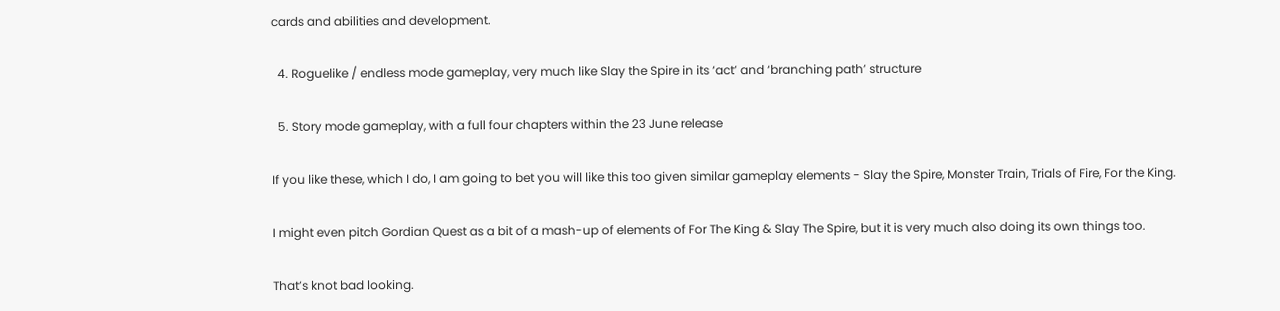cards and abilities and development.

  4. Roguelike / endless mode gameplay, very much like Slay the Spire in its ‘act’ and ‘branching path’ structure

  5. Story mode gameplay, with a full four chapters within the 23 June release

If you like these, which I do, I am going to bet you will like this too given similar gameplay elements - Slay the Spire, Monster Train, Trials of Fire, For the King.

I might even pitch Gordian Quest as a bit of a mash-up of elements of For The King & Slay The Spire, but it is very much also doing its own things too.

That’s knot bad looking.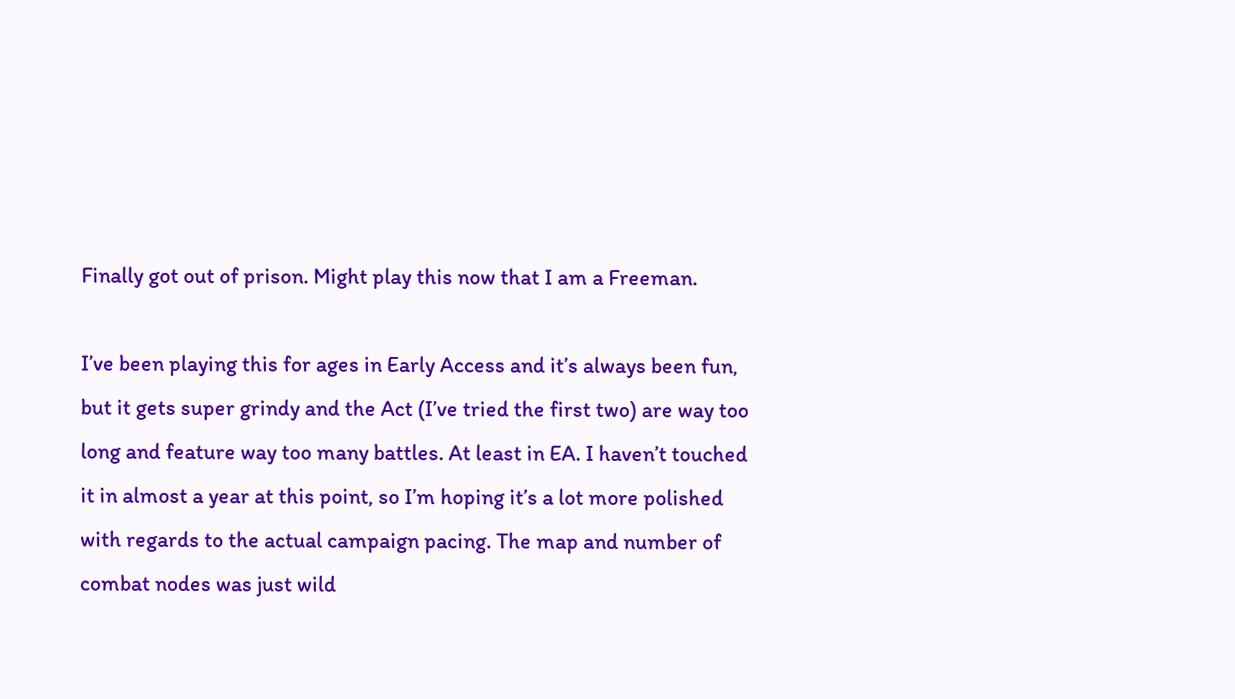Finally got out of prison. Might play this now that I am a Freeman.

I’ve been playing this for ages in Early Access and it’s always been fun, but it gets super grindy and the Act (I’ve tried the first two) are way too long and feature way too many battles. At least in EA. I haven’t touched it in almost a year at this point, so I’m hoping it’s a lot more polished with regards to the actual campaign pacing. The map and number of combat nodes was just wild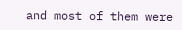and most of them were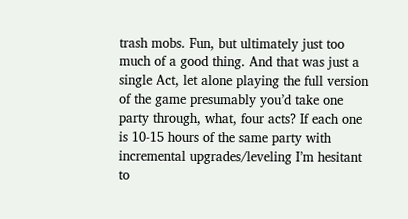trash mobs. Fun, but ultimately just too much of a good thing. And that was just a single Act, let alone playing the full version of the game presumably you’d take one party through, what, four acts? If each one is 10-15 hours of the same party with incremental upgrades/leveling I’m hesitant to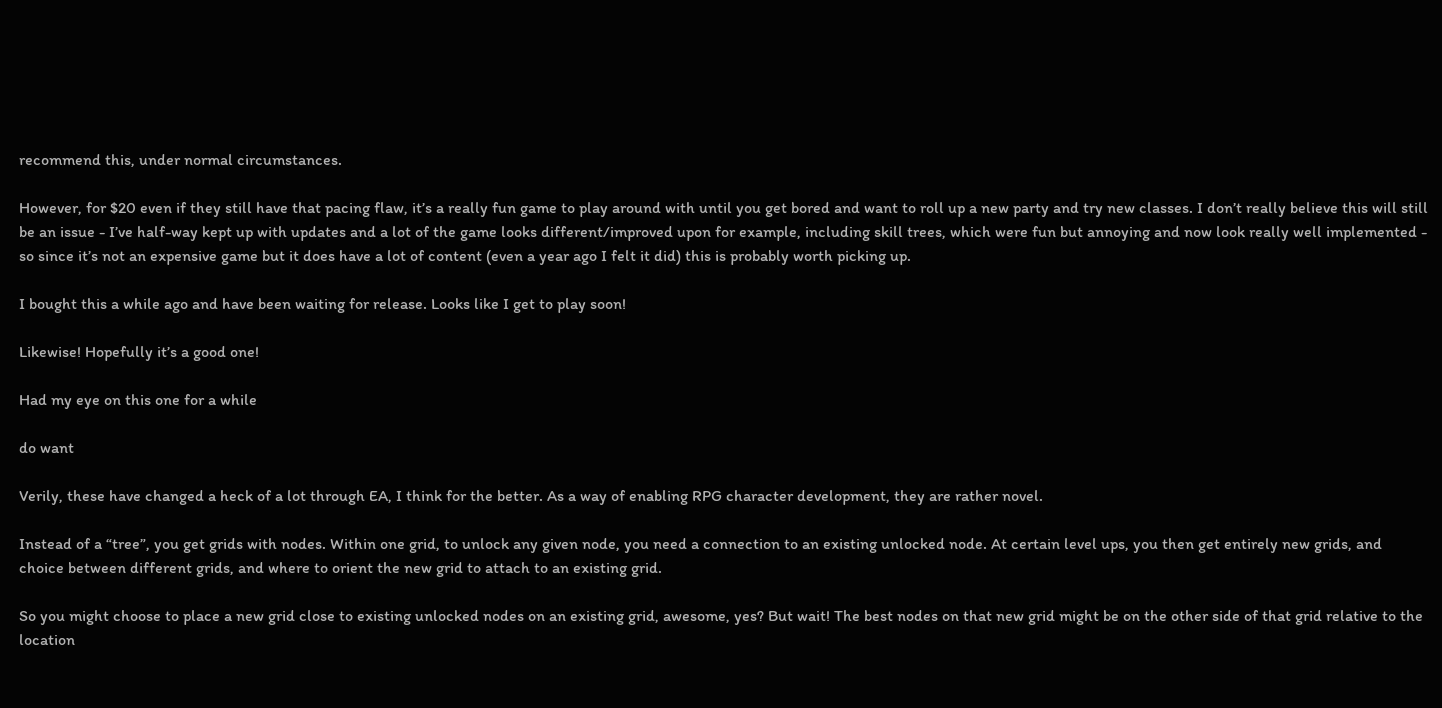recommend this, under normal circumstances.

However, for $20 even if they still have that pacing flaw, it’s a really fun game to play around with until you get bored and want to roll up a new party and try new classes. I don’t really believe this will still be an issue - I’ve half-way kept up with updates and a lot of the game looks different/improved upon for example, including skill trees, which were fun but annoying and now look really well implemented - so since it’s not an expensive game but it does have a lot of content (even a year ago I felt it did) this is probably worth picking up.

I bought this a while ago and have been waiting for release. Looks like I get to play soon!

Likewise! Hopefully it’s a good one!

Had my eye on this one for a while

do want

Verily, these have changed a heck of a lot through EA, I think for the better. As a way of enabling RPG character development, they are rather novel.

Instead of a “tree”, you get grids with nodes. Within one grid, to unlock any given node, you need a connection to an existing unlocked node. At certain level ups, you then get entirely new grids, and choice between different grids, and where to orient the new grid to attach to an existing grid.

So you might choose to place a new grid close to existing unlocked nodes on an existing grid, awesome, yes? But wait! The best nodes on that new grid might be on the other side of that grid relative to the location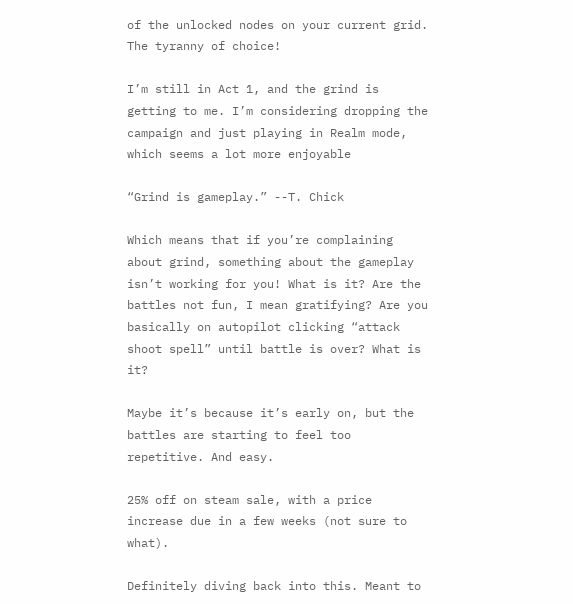of the unlocked nodes on your current grid. The tyranny of choice!

I’m still in Act 1, and the grind is getting to me. I’m considering dropping the campaign and just playing in Realm mode, which seems a lot more enjoyable

“Grind is gameplay.” --T. Chick

Which means that if you’re complaining about grind, something about the gameplay isn’t working for you! What is it? Are the battles not fun, I mean gratifying? Are you basically on autopilot clicking “attack shoot spell” until battle is over? What is it?

Maybe it’s because it’s early on, but the battles are starting to feel too repetitive. And easy.

25% off on steam sale, with a price increase due in a few weeks (not sure to what).

Definitely diving back into this. Meant to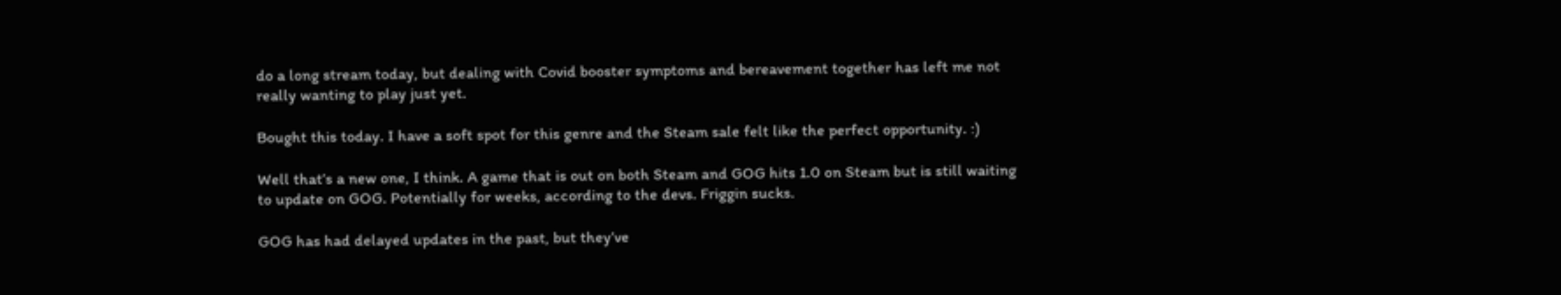do a long stream today, but dealing with Covid booster symptoms and bereavement together has left me not really wanting to play just yet.

Bought this today. I have a soft spot for this genre and the Steam sale felt like the perfect opportunity. :)

Well that’s a new one, I think. A game that is out on both Steam and GOG hits 1.0 on Steam but is still waiting to update on GOG. Potentially for weeks, according to the devs. Friggin sucks.

GOG has had delayed updates in the past, but they’ve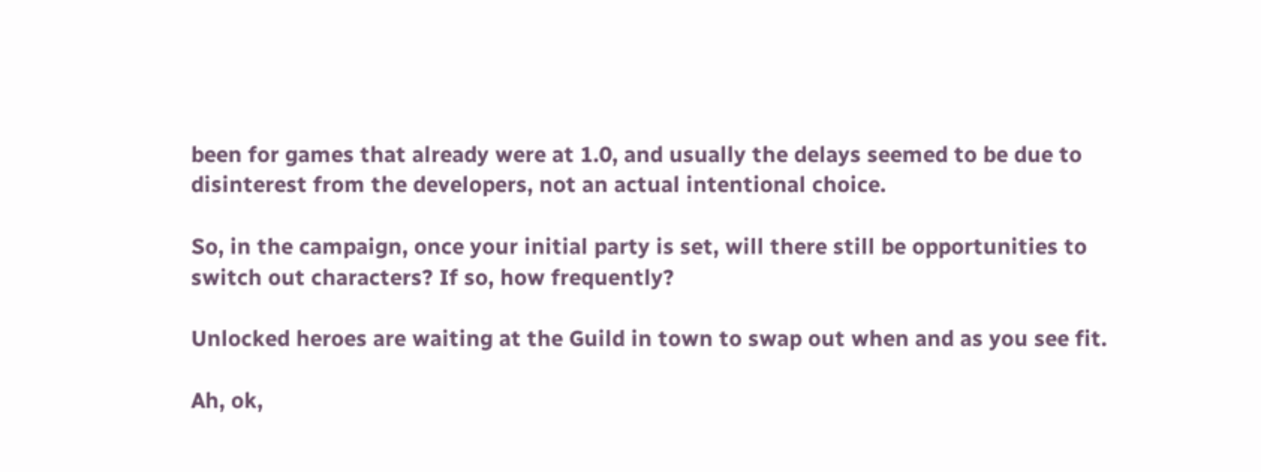been for games that already were at 1.0, and usually the delays seemed to be due to disinterest from the developers, not an actual intentional choice.

So, in the campaign, once your initial party is set, will there still be opportunities to switch out characters? If so, how frequently?

Unlocked heroes are waiting at the Guild in town to swap out when and as you see fit.

Ah, ok,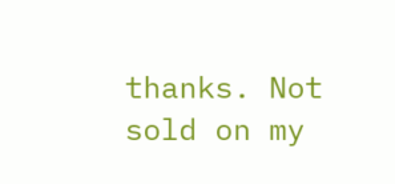thanks. Not sold on my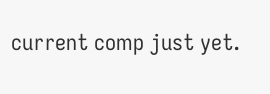current comp just yet.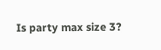Is party max size 3?